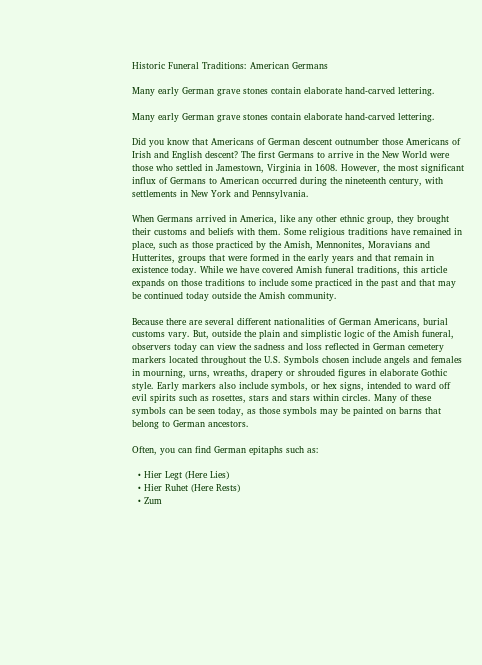Historic Funeral Traditions: American Germans

Many early German grave stones contain elaborate hand-carved lettering.

Many early German grave stones contain elaborate hand-carved lettering.

Did you know that Americans of German descent outnumber those Americans of Irish and English descent? The first Germans to arrive in the New World were those who settled in Jamestown, Virginia in 1608. However, the most significant influx of Germans to American occurred during the nineteenth century, with settlements in New York and Pennsylvania.

When Germans arrived in America, like any other ethnic group, they brought their customs and beliefs with them. Some religious traditions have remained in place, such as those practiced by the Amish, Mennonites, Moravians and Hutterites, groups that were formed in the early years and that remain in existence today. While we have covered Amish funeral traditions, this article expands on those traditions to include some practiced in the past and that may be continued today outside the Amish community.

Because there are several different nationalities of German Americans, burial customs vary. But, outside the plain and simplistic logic of the Amish funeral, observers today can view the sadness and loss reflected in German cemetery markers located throughout the U.S. Symbols chosen include angels and females in mourning, urns, wreaths, drapery or shrouded figures in elaborate Gothic style. Early markers also include symbols, or hex signs, intended to ward off evil spirits such as rosettes, stars and stars within circles. Many of these symbols can be seen today, as those symbols may be painted on barns that belong to German ancestors.

Often, you can find German epitaphs such as:

  • Hier Legt (Here Lies)
  • Hier Ruhet (Here Rests)
  • Zum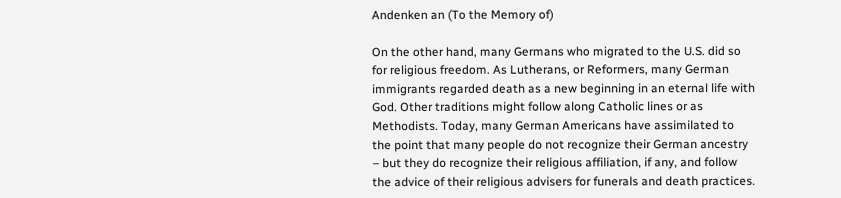Andenken an (To the Memory of)

On the other hand, many Germans who migrated to the U.S. did so for religious freedom. As Lutherans, or Reformers, many German immigrants regarded death as a new beginning in an eternal life with God. Other traditions might follow along Catholic lines or as Methodists. Today, many German Americans have assimilated to the point that many people do not recognize their German ancestry – but they do recognize their religious affiliation, if any, and follow the advice of their religious advisers for funerals and death practices.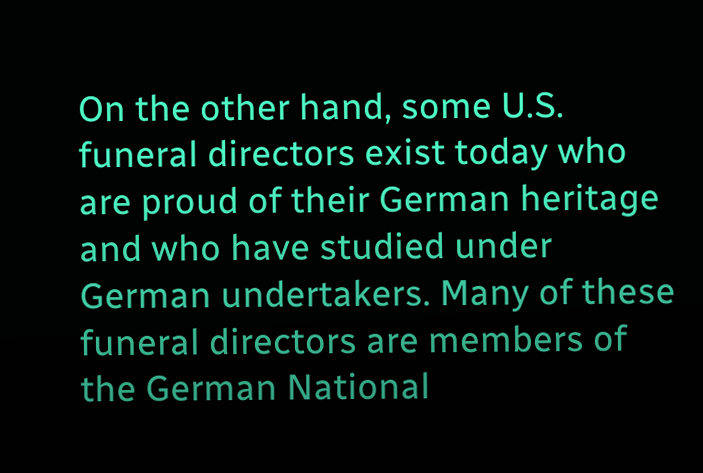On the other hand, some U.S. funeral directors exist today who are proud of their German heritage and who have studied under German undertakers. Many of these funeral directors are members of the German National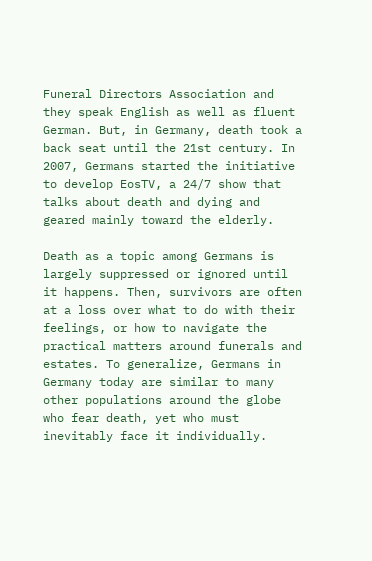Funeral Directors Association and they speak English as well as fluent German. But, in Germany, death took a back seat until the 21st century. In 2007, Germans started the initiative to develop EosTV, a 24/7 show that talks about death and dying and geared mainly toward the elderly.

Death as a topic among Germans is largely suppressed or ignored until it happens. Then, survivors are often at a loss over what to do with their feelings, or how to navigate the practical matters around funerals and estates. To generalize, Germans in Germany today are similar to many other populations around the globe who fear death, yet who must inevitably face it individually.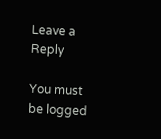Leave a Reply

You must be logged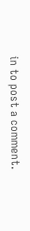in to post a comment.